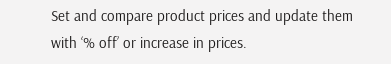Set and compare product prices and update them with ‘% off’ or increase in prices.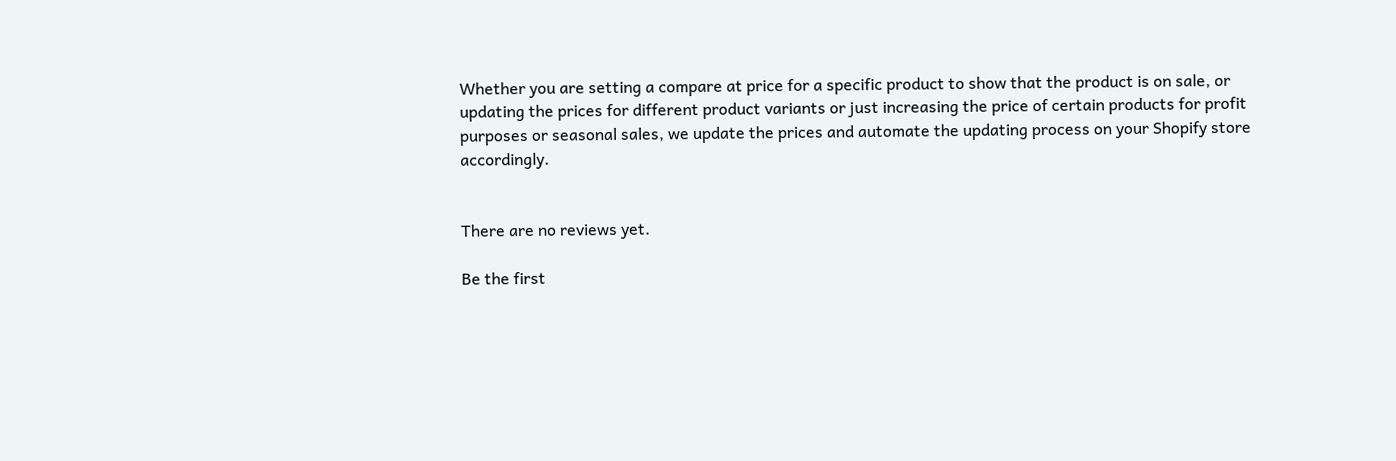Whether you are setting a compare at price for a specific product to show that the product is on sale, or updating the prices for different product variants or just increasing the price of certain products for profit purposes or seasonal sales, we update the prices and automate the updating process on your Shopify store accordingly.


There are no reviews yet.

Be the first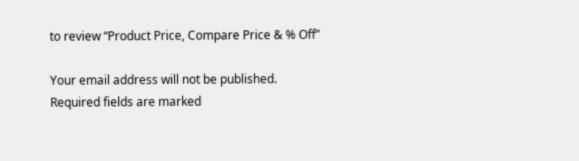to review “Product Price, Compare Price & % Off”

Your email address will not be published. Required fields are marked